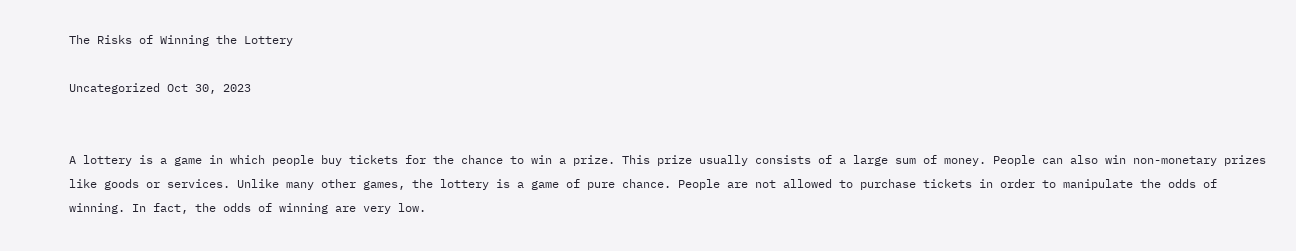The Risks of Winning the Lottery

Uncategorized Oct 30, 2023


A lottery is a game in which people buy tickets for the chance to win a prize. This prize usually consists of a large sum of money. People can also win non-monetary prizes like goods or services. Unlike many other games, the lottery is a game of pure chance. People are not allowed to purchase tickets in order to manipulate the odds of winning. In fact, the odds of winning are very low.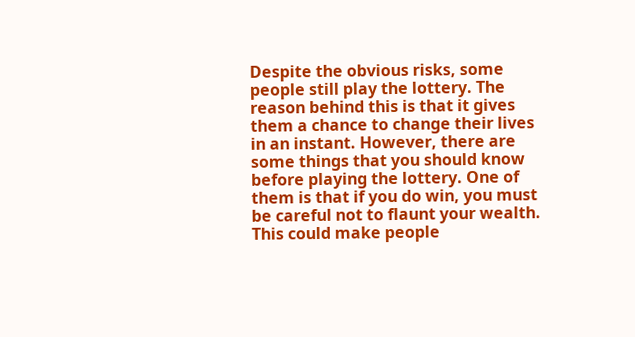Despite the obvious risks, some people still play the lottery. The reason behind this is that it gives them a chance to change their lives in an instant. However, there are some things that you should know before playing the lottery. One of them is that if you do win, you must be careful not to flaunt your wealth. This could make people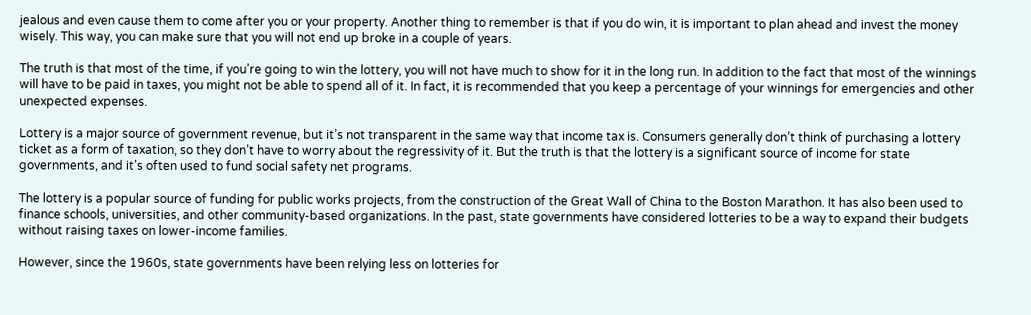jealous and even cause them to come after you or your property. Another thing to remember is that if you do win, it is important to plan ahead and invest the money wisely. This way, you can make sure that you will not end up broke in a couple of years.

The truth is that most of the time, if you’re going to win the lottery, you will not have much to show for it in the long run. In addition to the fact that most of the winnings will have to be paid in taxes, you might not be able to spend all of it. In fact, it is recommended that you keep a percentage of your winnings for emergencies and other unexpected expenses.

Lottery is a major source of government revenue, but it’s not transparent in the same way that income tax is. Consumers generally don’t think of purchasing a lottery ticket as a form of taxation, so they don’t have to worry about the regressivity of it. But the truth is that the lottery is a significant source of income for state governments, and it’s often used to fund social safety net programs.

The lottery is a popular source of funding for public works projects, from the construction of the Great Wall of China to the Boston Marathon. It has also been used to finance schools, universities, and other community-based organizations. In the past, state governments have considered lotteries to be a way to expand their budgets without raising taxes on lower-income families.

However, since the 1960s, state governments have been relying less on lotteries for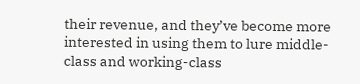their revenue, and they’ve become more interested in using them to lure middle-class and working-class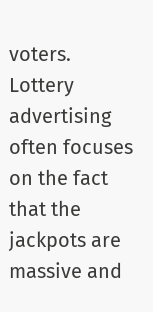voters. Lottery advertising often focuses on the fact that the jackpots are massive and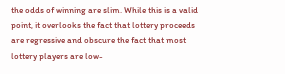the odds of winning are slim. While this is a valid point, it overlooks the fact that lottery proceeds are regressive and obscure the fact that most lottery players are low-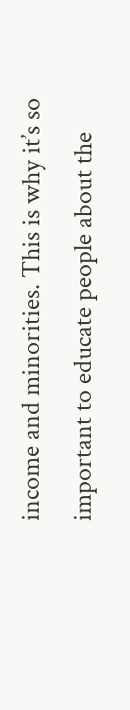income and minorities. This is why it’s so important to educate people about the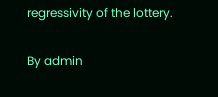regressivity of the lottery.

By admin